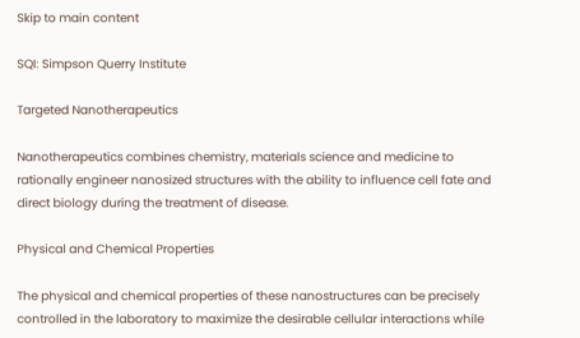Skip to main content

SQI: Simpson Querry Institute

Targeted Nanotherapeutics

Nanotherapeutics combines chemistry, materials science and medicine to rationally engineer nanosized structures with the ability to influence cell fate and direct biology during the treatment of disease.

Physical and Chemical Properties

The physical and chemical properties of these nanostructures can be precisely controlled in the laboratory to maximize the desirable cellular interactions while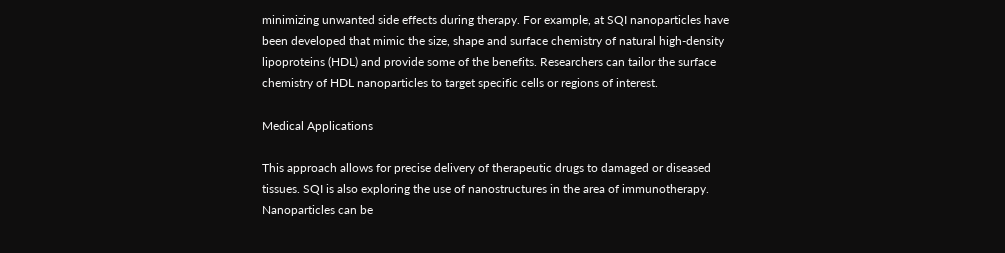minimizing unwanted side effects during therapy. For example, at SQI nanoparticles have been developed that mimic the size, shape and surface chemistry of natural high-density lipoproteins (HDL) and provide some of the benefits. Researchers can tailor the surface chemistry of HDL nanoparticles to target specific cells or regions of interest.

Medical Applications

This approach allows for precise delivery of therapeutic drugs to damaged or diseased tissues. SQI is also exploring the use of nanostructures in the area of immunotherapy. Nanoparticles can be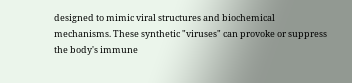designed to mimic viral structures and biochemical mechanisms. These synthetic "viruses" can provoke or suppress the body's immune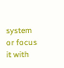system or focus it with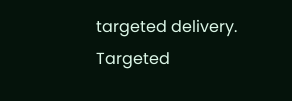targeted delivery. Targeted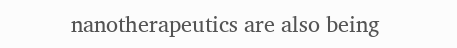nanotherapeutics are also being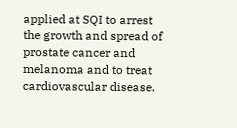applied at SQI to arrest the growth and spread of prostate cancer and melanoma and to treat cardiovascular disease.